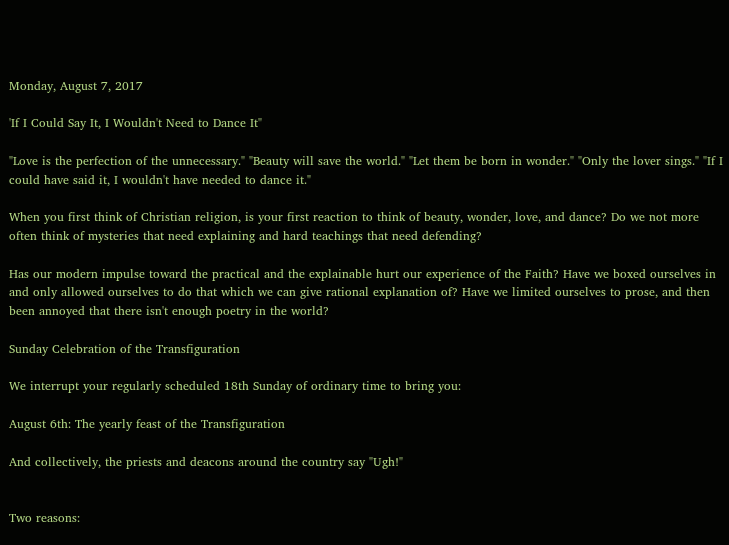Monday, August 7, 2017

'If I Could Say It, I Wouldn't Need to Dance It"

"Love is the perfection of the unnecessary." "Beauty will save the world." "Let them be born in wonder." "Only the lover sings." "If I could have said it, I wouldn't have needed to dance it."

When you first think of Christian religion, is your first reaction to think of beauty, wonder, love, and dance? Do we not more often think of mysteries that need explaining and hard teachings that need defending?

Has our modern impulse toward the practical and the explainable hurt our experience of the Faith? Have we boxed ourselves in and only allowed ourselves to do that which we can give rational explanation of? Have we limited ourselves to prose, and then been annoyed that there isn't enough poetry in the world?

Sunday Celebration of the Transfiguration

We interrupt your regularly scheduled 18th Sunday of ordinary time to bring you:

August 6th: The yearly feast of the Transfiguration

And collectively, the priests and deacons around the country say "Ugh!"


Two reasons: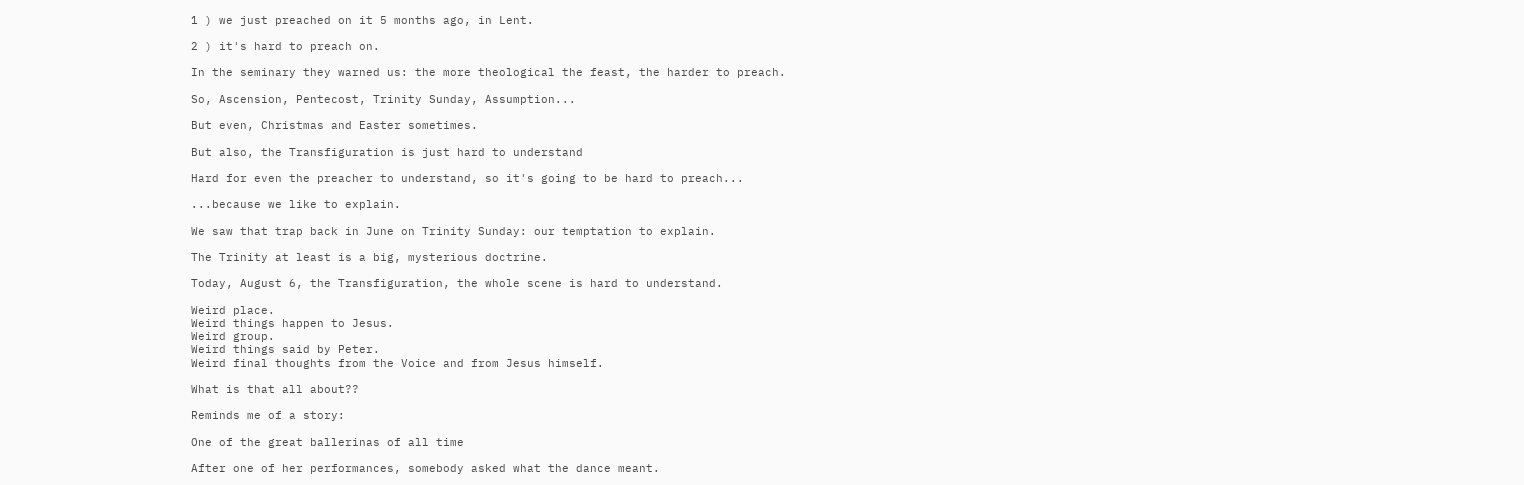1 ) we just preached on it 5 months ago, in Lent.

2 ) it's hard to preach on.

In the seminary they warned us: the more theological the feast, the harder to preach.

So, Ascension, Pentecost, Trinity Sunday, Assumption...

But even, Christmas and Easter sometimes.

But also, the Transfiguration is just hard to understand

Hard for even the preacher to understand, so it's going to be hard to preach...

...because we like to explain.

We saw that trap back in June on Trinity Sunday: our temptation to explain.

The Trinity at least is a big, mysterious doctrine.

Today, August 6, the Transfiguration, the whole scene is hard to understand.

Weird place.
Weird things happen to Jesus.
Weird group.
Weird things said by Peter.
Weird final thoughts from the Voice and from Jesus himself.

What is that all about??

Reminds me of a story:

One of the great ballerinas of all time

After one of her performances, somebody asked what the dance meant.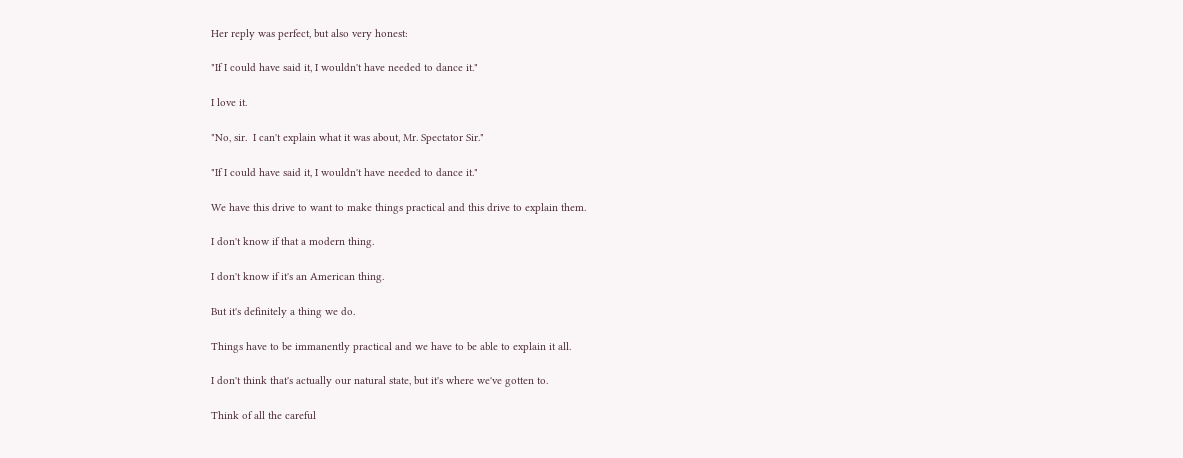Her reply was perfect, but also very honest:

"If I could have said it, I wouldn't have needed to dance it."

I love it.

"No, sir.  I can't explain what it was about, Mr. Spectator Sir."

"If I could have said it, I wouldn't have needed to dance it."

We have this drive to want to make things practical and this drive to explain them.

I don't know if that a modern thing.

I don't know if it's an American thing.

But it's definitely a thing we do.

Things have to be immanently practical and we have to be able to explain it all.

I don't think that's actually our natural state, but it's where we've gotten to.

Think of all the careful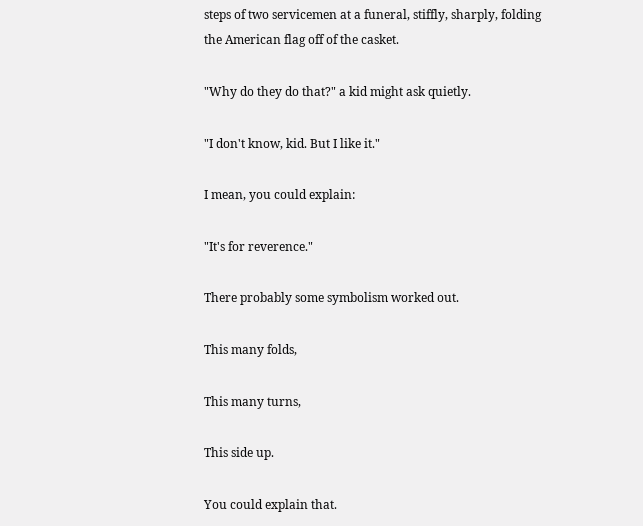steps of two servicemen at a funeral, stiffly, sharply, folding the American flag off of the casket.

"Why do they do that?" a kid might ask quietly.

"I don't know, kid. But I like it."

I mean, you could explain:

"It's for reverence."

There probably some symbolism worked out.

This many folds,

This many turns,

This side up.

You could explain that.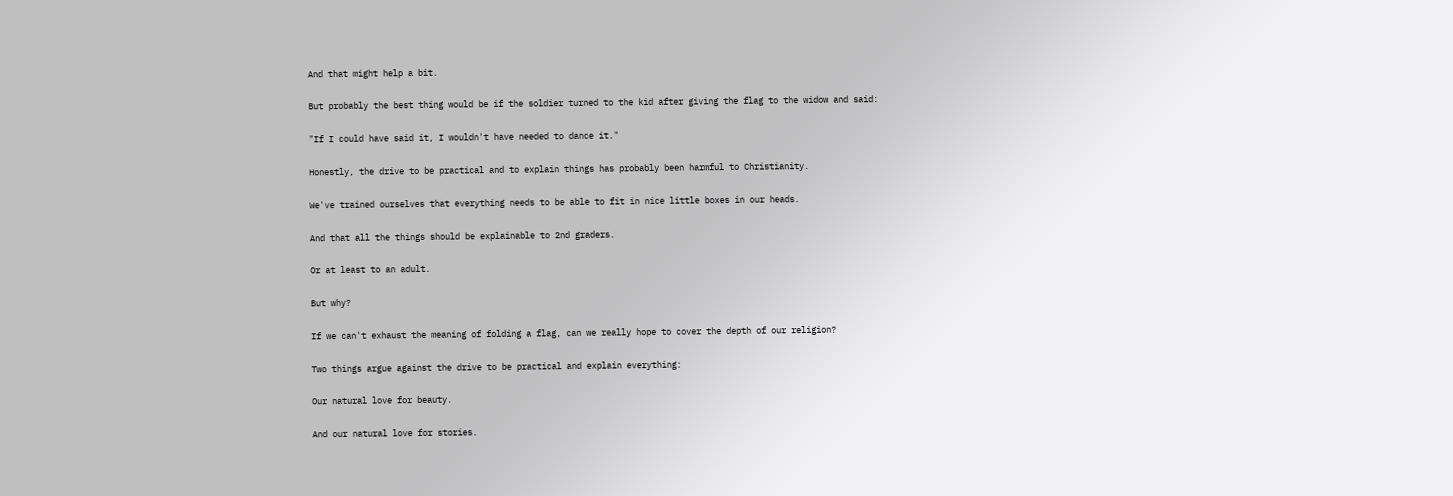And that might help a bit.

But probably the best thing would be if the soldier turned to the kid after giving the flag to the widow and said:

"If I could have said it, I wouldn't have needed to dance it."

Honestly, the drive to be practical and to explain things has probably been harmful to Christianity.

We've trained ourselves that everything needs to be able to fit in nice little boxes in our heads.

And that all the things should be explainable to 2nd graders.

Or at least to an adult.

But why?

If we can't exhaust the meaning of folding a flag, can we really hope to cover the depth of our religion?

Two things argue against the drive to be practical and explain everything:

Our natural love for beauty.

And our natural love for stories.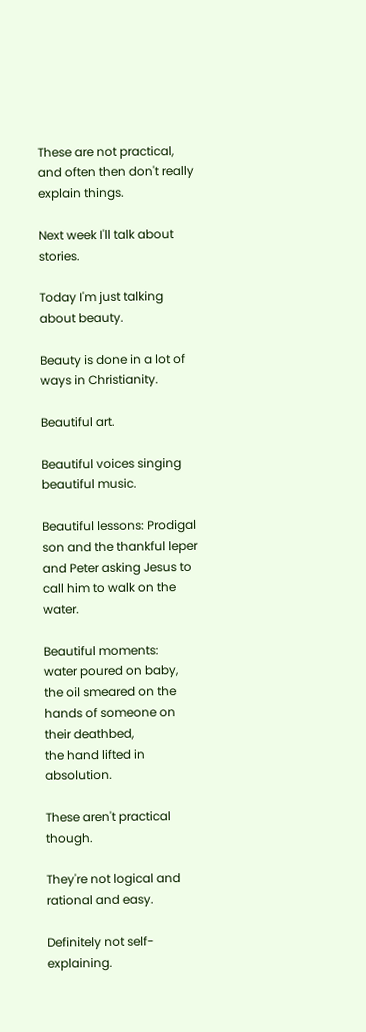These are not practical, and often then don't really explain things.

Next week I'll talk about stories.

Today I'm just talking about beauty.

Beauty is done in a lot of ways in Christianity.

Beautiful art.

Beautiful voices singing beautiful music.

Beautiful lessons: Prodigal son and the thankful leper and Peter asking Jesus to call him to walk on the water.

Beautiful moments:
water poured on baby,
the oil smeared on the hands of someone on their deathbed,
the hand lifted in absolution.

These aren't practical though.

They're not logical and rational and easy.

Definitely not self-explaining.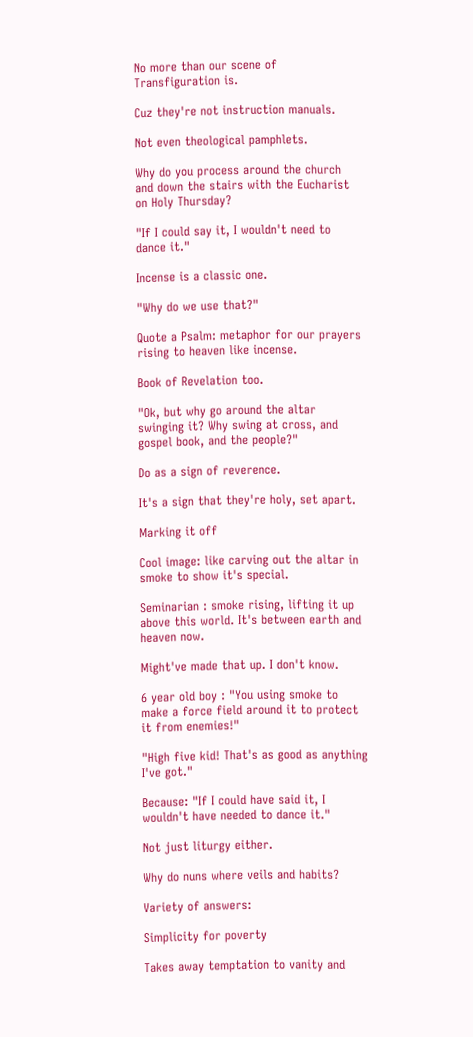No more than our scene of Transfiguration is.

Cuz they're not instruction manuals.

Not even theological pamphlets.

Why do you process around the church and down the stairs with the Eucharist on Holy Thursday?

"If I could say it, I wouldn't need to dance it."

Incense is a classic one.

"Why do we use that?"

Quote a Psalm: metaphor for our prayers rising to heaven like incense.

Book of Revelation too.

"Ok, but why go around the altar swinging it? Why swing at cross, and gospel book, and the people?"

Do as a sign of reverence.

It's a sign that they're holy, set apart.

Marking it off

Cool image: like carving out the altar in smoke to show it's special.

Seminarian : smoke rising, lifting it up above this world. It's between earth and heaven now.

Might've made that up. I don't know.

6 year old boy : "You using smoke to make a force field around it to protect it from enemies!"

"High five kid! That's as good as anything I've got."

Because: "If I could have said it, I wouldn't have needed to dance it."

Not just liturgy either.

Why do nuns where veils and habits?

Variety of answers:

Simplicity for poverty

Takes away temptation to vanity and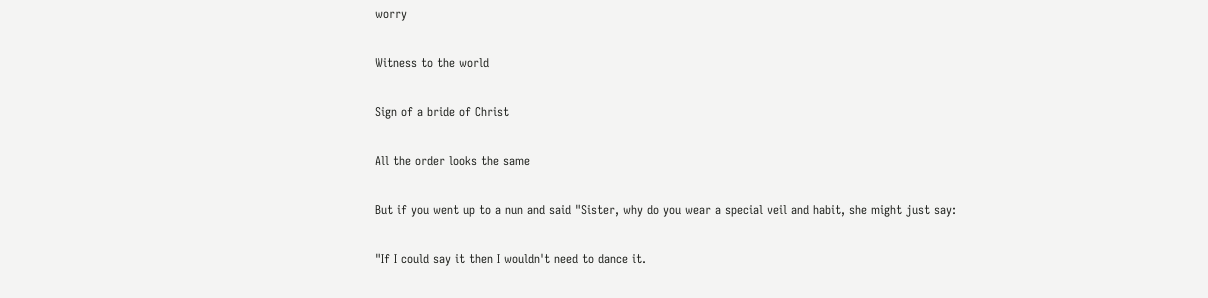worry

Witness to the world

Sign of a bride of Christ

All the order looks the same

But if you went up to a nun and said "Sister, why do you wear a special veil and habit, she might just say:

"If I could say it then I wouldn't need to dance it.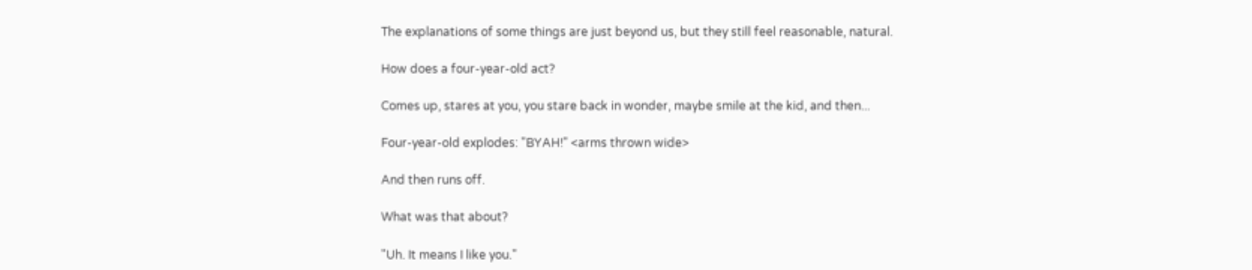The explanations of some things are just beyond us, but they still feel reasonable, natural.

How does a four-year-old act?

Comes up, stares at you, you stare back in wonder, maybe smile at the kid, and then...

Four-year-old explodes: "BYAH!" <arms thrown wide>

And then runs off.

What was that about?

"Uh. It means I like you."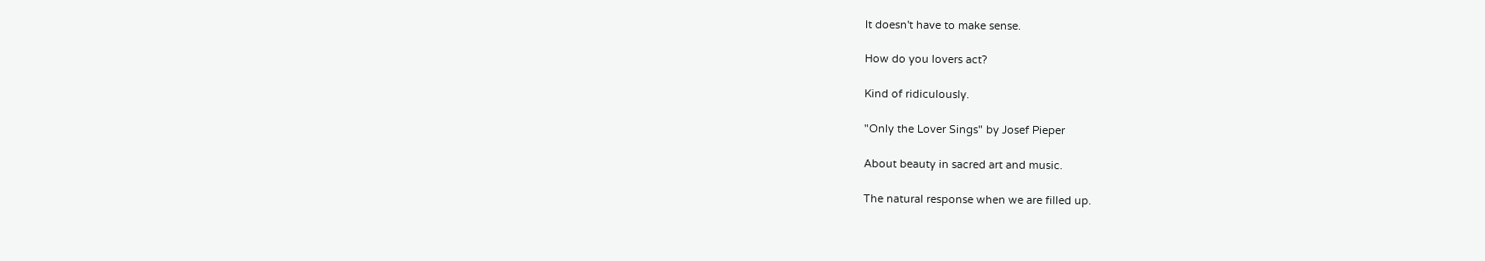It doesn't have to make sense.

How do you lovers act?

Kind of ridiculously.

"Only the Lover Sings" by Josef Pieper

About beauty in sacred art and music.

The natural response when we are filled up.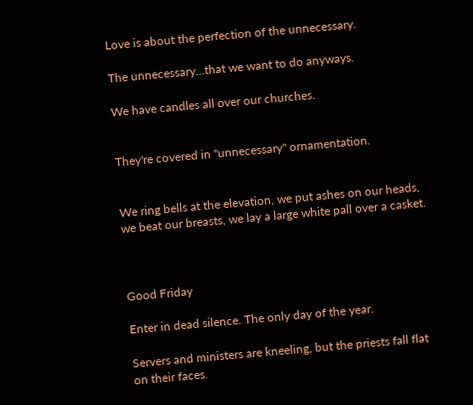Love is about the perfection of the unnecessary.

The unnecessary...that we want to do anyways.

We have candles all over our churches.


They're covered in "unnecessary" ornamentation.


We ring bells at the elevation, we put ashes on our heads, we beat our breasts, we lay a large white pall over a casket.



Good Friday

Enter in dead silence. The only day of the year.

Servers and ministers are kneeling, but the priests fall flat on their faces.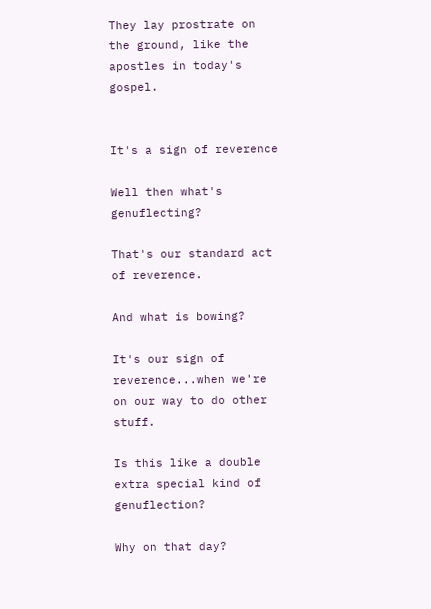They lay prostrate on the ground, like the apostles in today's gospel.


It's a sign of reverence

Well then what's genuflecting?

That's our standard act of reverence.

And what is bowing?

It's our sign of reverence...when we're on our way to do other stuff.

Is this like a double extra special kind of genuflection?

Why on that day?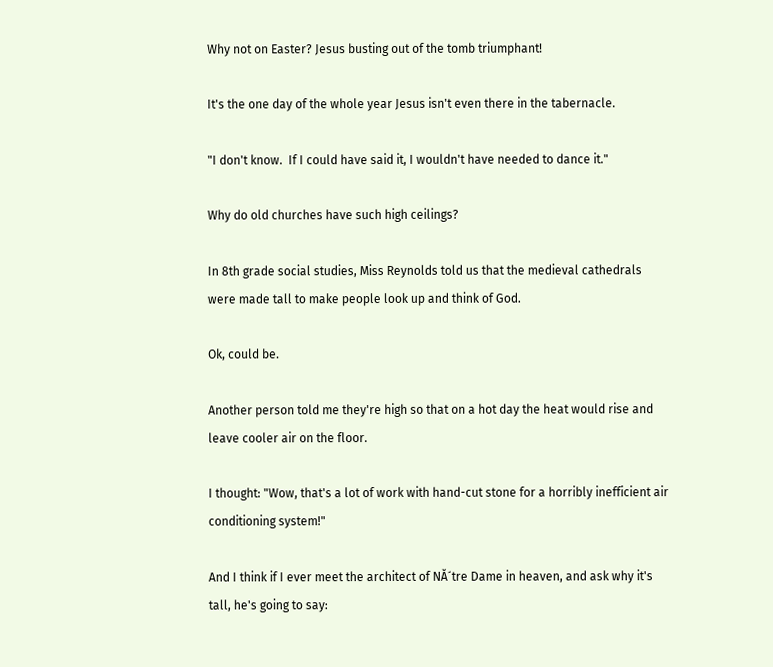Why not on Easter? Jesus busting out of the tomb triumphant!

It's the one day of the whole year Jesus isn't even there in the tabernacle.

"I don't know.  If I could have said it, I wouldn't have needed to dance it."

Why do old churches have such high ceilings?

In 8th grade social studies, Miss Reynolds told us that the medieval cathedrals were made tall to make people look up and think of God.

Ok, could be.

Another person told me they're high so that on a hot day the heat would rise and leave cooler air on the floor.

I thought: "Wow, that's a lot of work with hand-cut stone for a horribly inefficient air conditioning system!"

And I think if I ever meet the architect of NĂ´tre Dame in heaven, and ask why it's tall, he's going to say: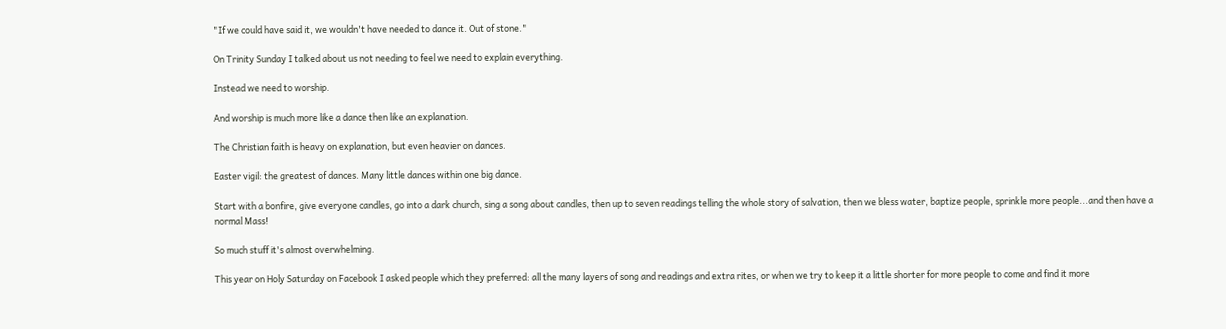"If we could have said it, we wouldn't have needed to dance it. Out of stone."

On Trinity Sunday I talked about us not needing to feel we need to explain everything.

Instead we need to worship.

And worship is much more like a dance then like an explanation.

The Christian faith is heavy on explanation, but even heavier on dances.

Easter vigil: the greatest of dances. Many little dances within one big dance.

Start with a bonfire, give everyone candles, go into a dark church, sing a song about candles, then up to seven readings telling the whole story of salvation, then we bless water, baptize people, sprinkle more people...and then have a normal Mass!

So much stuff it's almost overwhelming.

This year on Holy Saturday on Facebook I asked people which they preferred: all the many layers of song and readings and extra rites, or when we try to keep it a little shorter for more people to come and find it more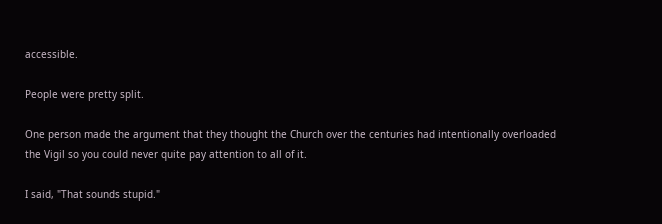accessible.

People were pretty split.

One person made the argument that they thought the Church over the centuries had intentionally overloaded the Vigil so you could never quite pay attention to all of it.

I said, "That sounds stupid."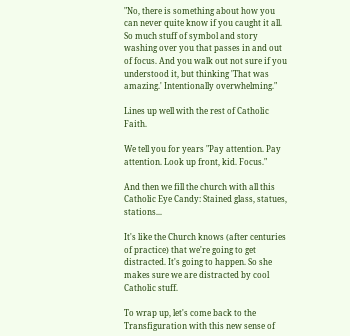"No, there is something about how you can never quite know if you caught it all. So much stuff of symbol and story washing over you that passes in and out of focus. And you walk out not sure if you understood it, but thinking 'That was amazing.' Intentionally overwhelming."

Lines up well with the rest of Catholic Faith.

We tell you for years "Pay attention. Pay attention. Look up front, kid. Focus."

And then we fill the church with all this Catholic Eye Candy: Stained glass, statues, stations...

It's like the Church knows (after centuries of practice) that we're going to get distracted. It's going to happen. So she makes sure we are distracted by cool Catholic stuff.

To wrap up, let's come back to the Transfiguration with this new sense of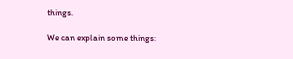things.

We can explain some things: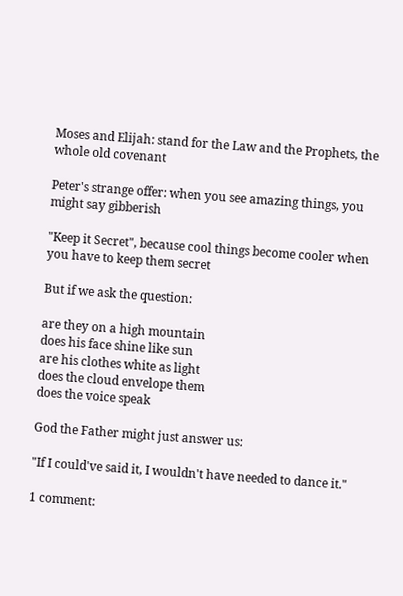Moses and Elijah: stand for the Law and the Prophets, the whole old covenant

Peter's strange offer: when you see amazing things, you might say gibberish

"Keep it Secret", because cool things become cooler when you have to keep them secret

But if we ask the question:

are they on a high mountain
does his face shine like sun
are his clothes white as light
does the cloud envelope them
does the voice speak

God the Father might just answer us:

"If I could've said it, I wouldn't have needed to dance it."

1 comment: